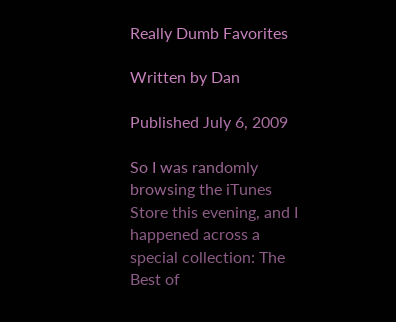Really Dumb Favorites

Written by Dan

Published July 6, 2009

So I was randomly browsing the iTunes Store this evening, and I happened across a special collection: The Best of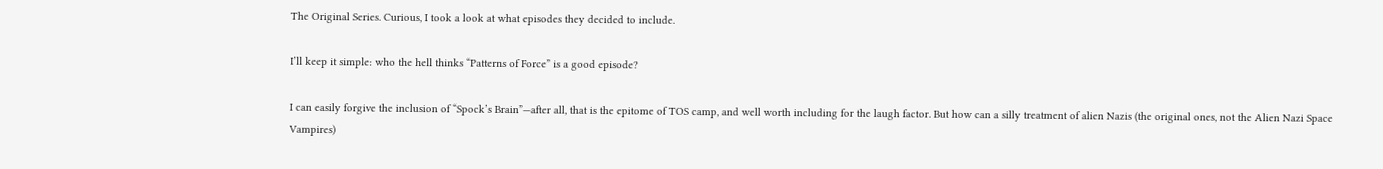The Original Series. Curious, I took a look at what episodes they decided to include.

I’ll keep it simple: who the hell thinks “Patterns of Force” is a good episode?

I can easily forgive the inclusion of “Spock’s Brain”—after all, that is the epitome of TOS camp, and well worth including for the laugh factor. But how can a silly treatment of alien Nazis (the original ones, not the Alien Nazi Space Vampires)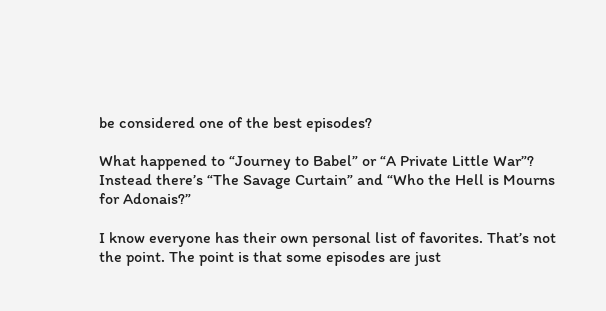be considered one of the best episodes?

What happened to “Journey to Babel” or “A Private Little War”? Instead there’s “The Savage Curtain” and “Who the Hell is Mourns for Adonais?”

I know everyone has their own personal list of favorites. That’s not the point. The point is that some episodes are just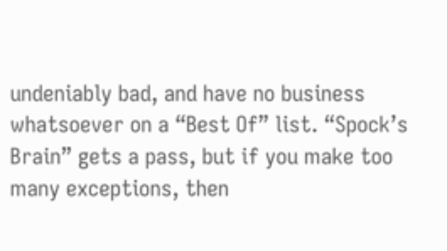undeniably bad, and have no business whatsoever on a “Best Of” list. “Spock’s Brain” gets a pass, but if you make too many exceptions, then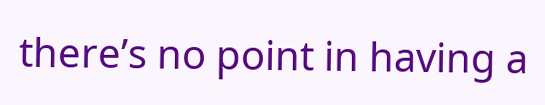there’s no point in having a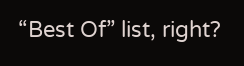“Best Of” list, right?